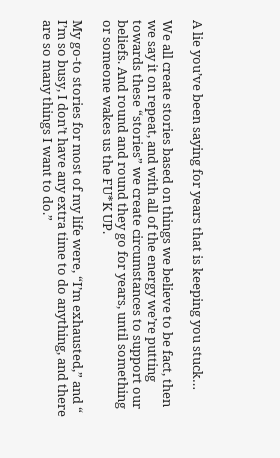A lie you’ve been saying for years that is keeping you stuck…

We all create stories based on things we believe to be fact, then we say it on repeat, and with all of the energy we’re putting towards these “stories” we create circumstances to support our beliefs. And round and round they go for years, until something or someone wakes us the FU*K UP.

My go-to stories for most of my life were, “I’m exhausted,” and “ I’m so busy, I don’t have any extra time to do anything, and there are so many things I want to do.”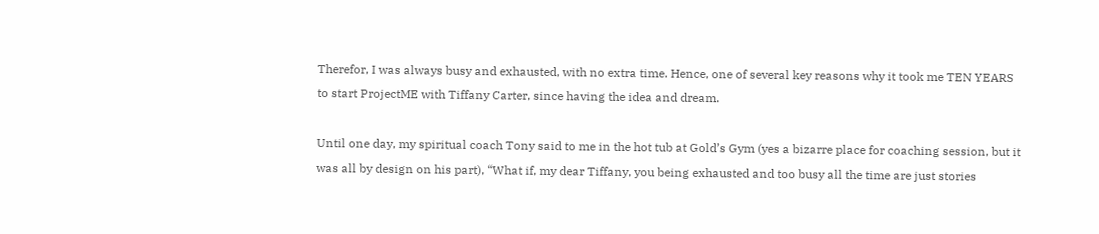Therefor, I was always busy and exhausted, with no extra time. Hence, one of several key reasons why it took me TEN YEARS to start ProjectME with Tiffany Carter, since having the idea and dream.

Until one day, my spiritual coach Tony said to me in the hot tub at Gold’s Gym (yes a bizarre place for coaching session, but it was all by design on his part), “What if, my dear Tiffany, you being exhausted and too busy all the time are just stories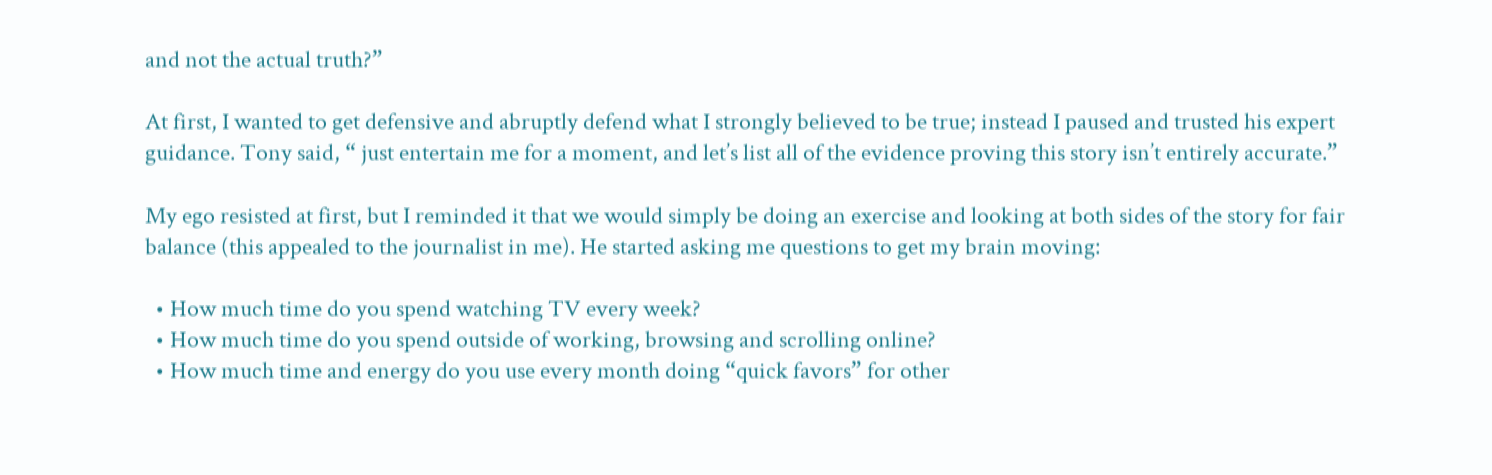and not the actual truth?”

At first, I wanted to get defensive and abruptly defend what I strongly believed to be true; instead I paused and trusted his expert guidance. Tony said, “ just entertain me for a moment, and let’s list all of the evidence proving this story isn’t entirely accurate.”

My ego resisted at first, but I reminded it that we would simply be doing an exercise and looking at both sides of the story for fair balance (this appealed to the journalist in me). He started asking me questions to get my brain moving:

  • How much time do you spend watching TV every week?
  • How much time do you spend outside of working, browsing and scrolling online?
  • How much time and energy do you use every month doing “quick favors” for other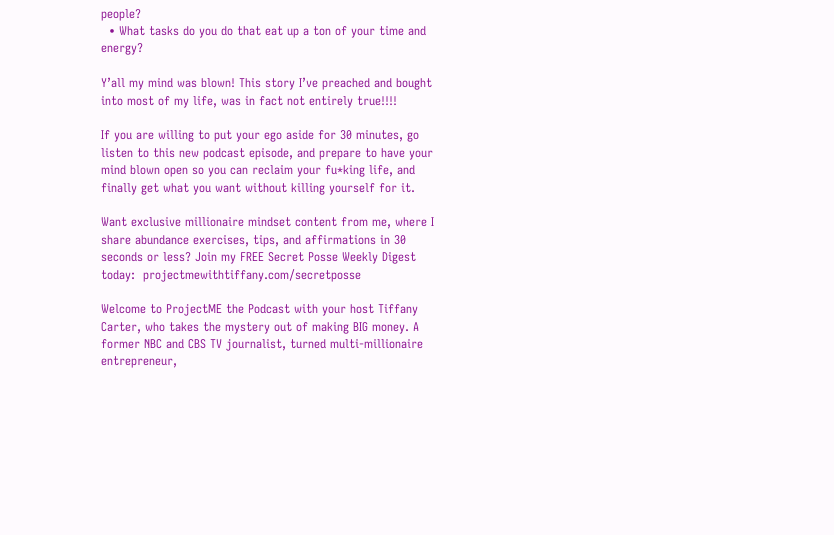people?
  • What tasks do you do that eat up a ton of your time and energy?

Y’all my mind was blown! This story I’ve preached and bought into most of my life, was in fact not entirely true!!!!

If you are willing to put your ego aside for 30 minutes, go listen to this new podcast episode, and prepare to have your mind blown open so you can reclaim your fu*king life, and finally get what you want without killing yourself for it.

Want exclusive millionaire mindset content from me, where I share abundance exercises, tips, and affirmations in 30 seconds or less? Join my FREE Secret Posse Weekly Digest today:  projectmewithtiffany.com/secretposse

Welcome to ProjectME the Podcast with your host Tiffany Carter, who takes the mystery out of making BIG money. A former NBC and CBS TV journalist, turned multi-millionaire entrepreneur,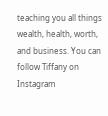teaching you all things wealth, health, worth, and business. You can follow Tiffany on Instagram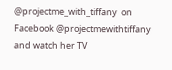@projectme_with_tiffany  on Facebook @projectmewithtiffany and watch her TV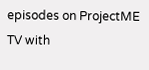episodes on ProjectME TV with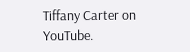Tiffany Carter on YouTube.